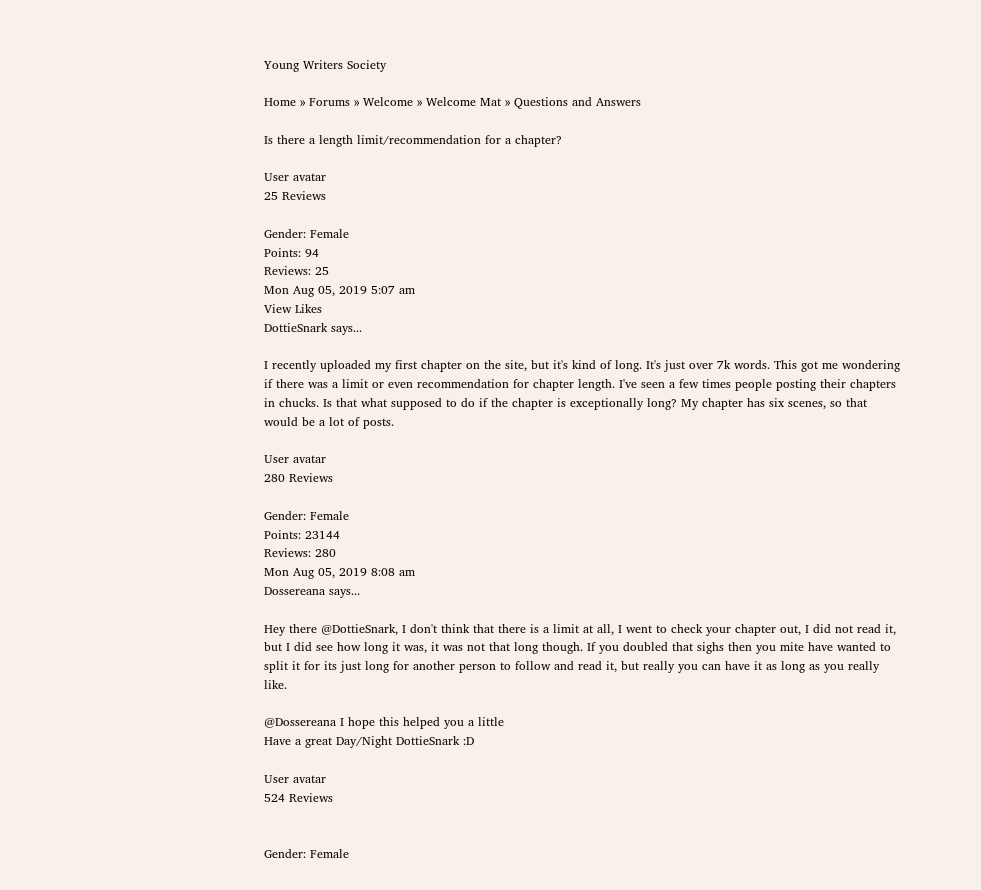Young Writers Society

Home » Forums » Welcome » Welcome Mat » Questions and Answers

Is there a length limit/recommendation for a chapter?

User avatar
25 Reviews

Gender: Female
Points: 94
Reviews: 25
Mon Aug 05, 2019 5:07 am
View Likes
DottieSnark says...

I recently uploaded my first chapter on the site, but it's kind of long. It's just over 7k words. This got me wondering if there was a limit or even recommendation for chapter length. I've seen a few times people posting their chapters in chucks. Is that what supposed to do if the chapter is exceptionally long? My chapter has six scenes, so that would be a lot of posts.

User avatar
280 Reviews

Gender: Female
Points: 23144
Reviews: 280
Mon Aug 05, 2019 8:08 am
Dossereana says...

Hey there @DottieSnark, I don't think that there is a limit at all, I went to check your chapter out, I did not read it, but I did see how long it was, it was not that long though. If you doubled that sighs then you mite have wanted to split it for its just long for another person to follow and read it, but really you can have it as long as you really like.

@Dossereana I hope this helped you a little
Have a great Day/Night DottieSnark :D

User avatar
524 Reviews


Gender: Female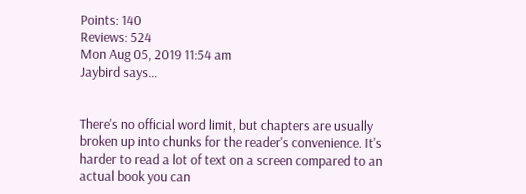Points: 140
Reviews: 524
Mon Aug 05, 2019 11:54 am
Jaybird says...


There's no official word limit, but chapters are usually broken up into chunks for the reader's convenience. It's harder to read a lot of text on a screen compared to an actual book you can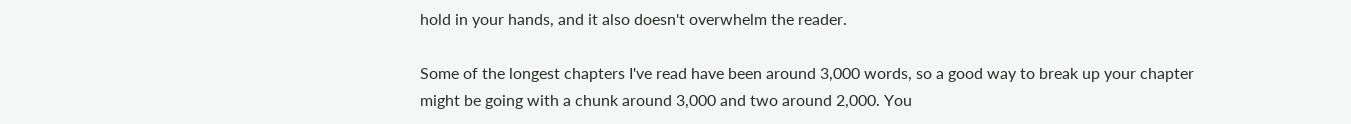hold in your hands, and it also doesn't overwhelm the reader.

Some of the longest chapters I've read have been around 3,000 words, so a good way to break up your chapter might be going with a chunk around 3,000 and two around 2,000. You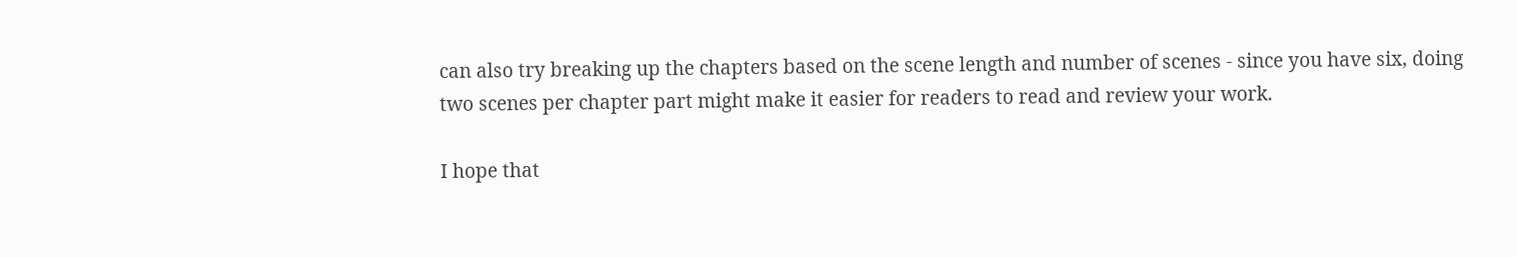can also try breaking up the chapters based on the scene length and number of scenes - since you have six, doing two scenes per chapter part might make it easier for readers to read and review your work.

I hope that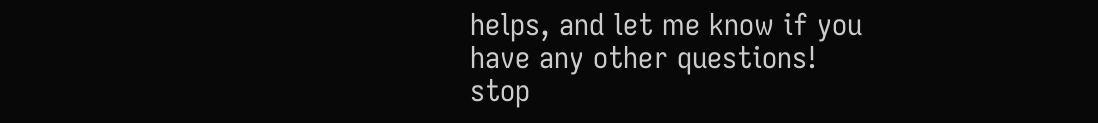helps, and let me know if you have any other questions!
stop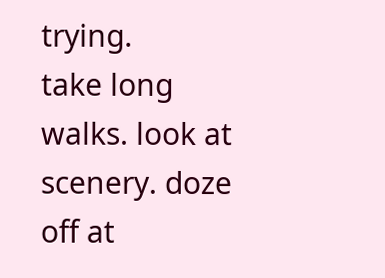trying.
take long walks. look at scenery. doze off at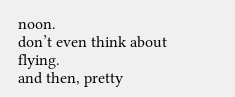noon.
don’t even think about flying.
and then, pretty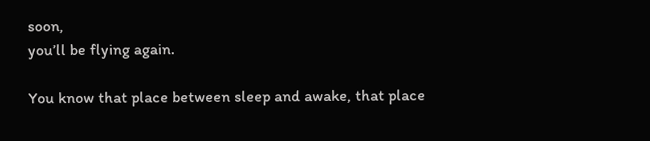soon,
you’ll be flying again.

You know that place between sleep and awake, that place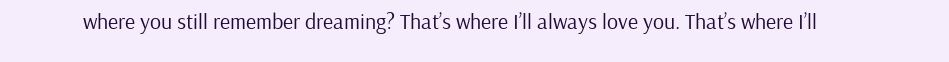where you still remember dreaming? That’s where I’ll always love you. That’s where I’ll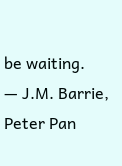be waiting.
— J.M. Barrie, Peter Pan